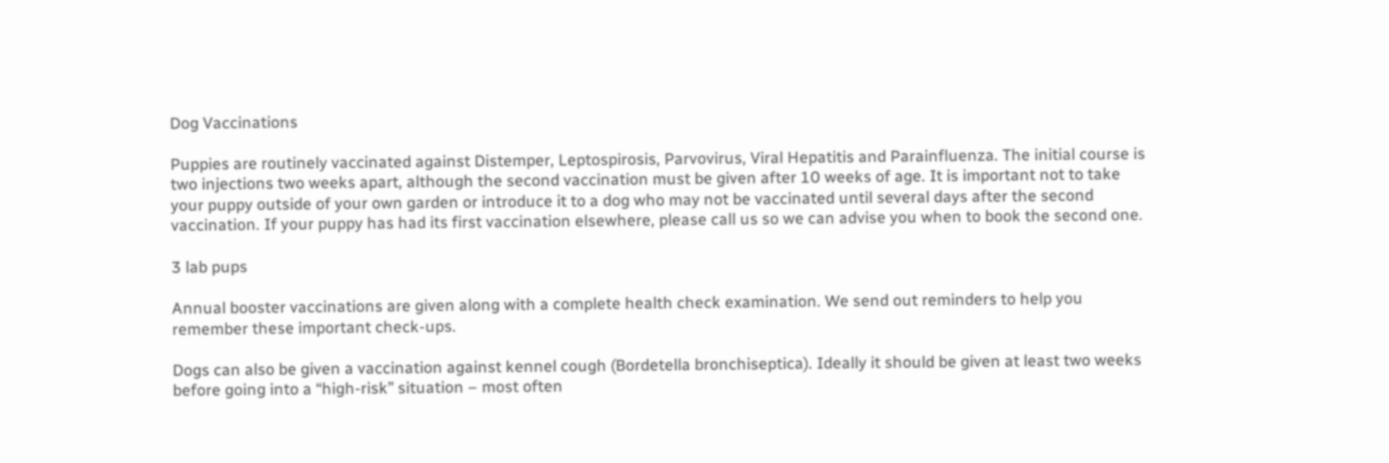Dog Vaccinations

Puppies are routinely vaccinated against Distemper, Leptospirosis, Parvovirus, Viral Hepatitis and Parainfluenza. The initial course is two injections two weeks apart, although the second vaccination must be given after 10 weeks of age. It is important not to take your puppy outside of your own garden or introduce it to a dog who may not be vaccinated until several days after the second vaccination. If your puppy has had its first vaccination elsewhere, please call us so we can advise you when to book the second one.

3 lab pups

Annual booster vaccinations are given along with a complete health check examination. We send out reminders to help you remember these important check-ups.

Dogs can also be given a vaccination against kennel cough (Bordetella bronchiseptica). Ideally it should be given at least two weeks before going into a “high-risk” situation – most often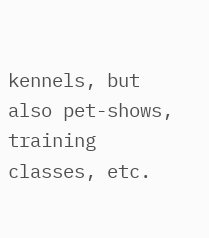kennels, but also pet-shows, training classes, etc.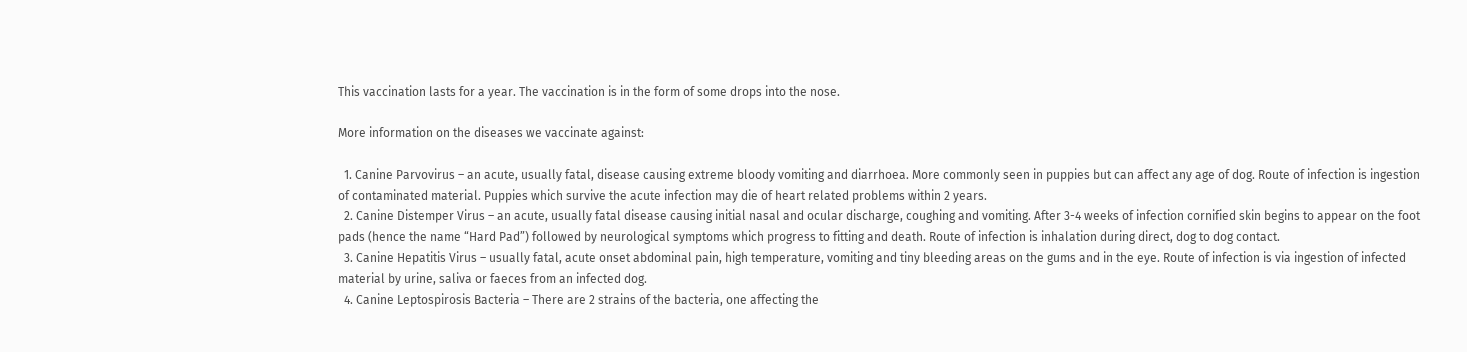This vaccination lasts for a year. The vaccination is in the form of some drops into the nose.

More information on the diseases we vaccinate against:

  1. Canine Parvovirus – an acute, usually fatal, disease causing extreme bloody vomiting and diarrhoea. More commonly seen in puppies but can affect any age of dog. Route of infection is ingestion of contaminated material. Puppies which survive the acute infection may die of heart related problems within 2 years.
  2. Canine Distemper Virus – an acute, usually fatal disease causing initial nasal and ocular discharge, coughing and vomiting. After 3-4 weeks of infection cornified skin begins to appear on the foot pads (hence the name “Hard Pad”) followed by neurological symptoms which progress to fitting and death. Route of infection is inhalation during direct, dog to dog contact.
  3. Canine Hepatitis Virus – usually fatal, acute onset abdominal pain, high temperature, vomiting and tiny bleeding areas on the gums and in the eye. Route of infection is via ingestion of infected material by urine, saliva or faeces from an infected dog.
  4. Canine Leptospirosis Bacteria – There are 2 strains of the bacteria, one affecting the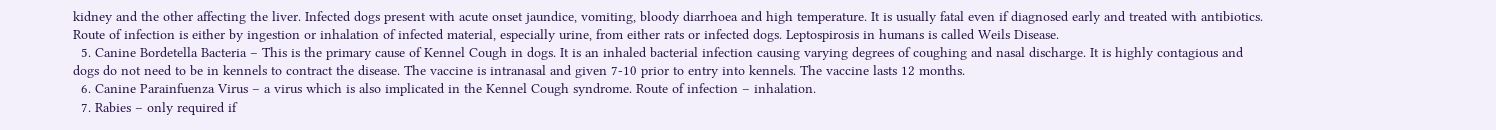kidney and the other affecting the liver. Infected dogs present with acute onset jaundice, vomiting, bloody diarrhoea and high temperature. It is usually fatal even if diagnosed early and treated with antibiotics. Route of infection is either by ingestion or inhalation of infected material, especially urine, from either rats or infected dogs. Leptospirosis in humans is called Weils Disease.
  5. Canine Bordetella Bacteria – This is the primary cause of Kennel Cough in dogs. It is an inhaled bacterial infection causing varying degrees of coughing and nasal discharge. It is highly contagious and dogs do not need to be in kennels to contract the disease. The vaccine is intranasal and given 7-10 prior to entry into kennels. The vaccine lasts 12 months.
  6. Canine Parainfuenza Virus – a virus which is also implicated in the Kennel Cough syndrome. Route of infection – inhalation.
  7. Rabies – only required if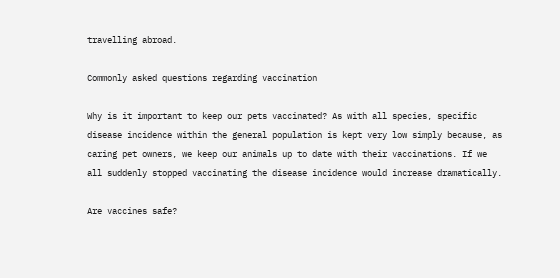travelling abroad.

Commonly asked questions regarding vaccination

Why is it important to keep our pets vaccinated? As with all species, specific disease incidence within the general population is kept very low simply because, as caring pet owners, we keep our animals up to date with their vaccinations. If we all suddenly stopped vaccinating the disease incidence would increase dramatically.

Are vaccines safe?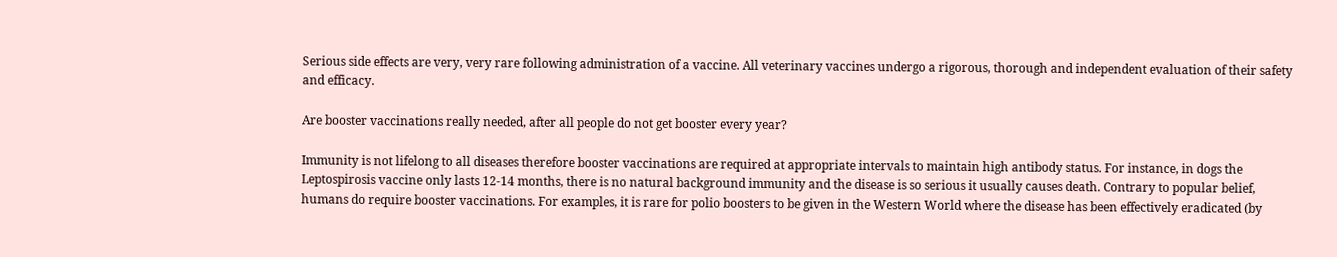Serious side effects are very, very rare following administration of a vaccine. All veterinary vaccines undergo a rigorous, thorough and independent evaluation of their safety and efficacy.

Are booster vaccinations really needed, after all people do not get booster every year?

Immunity is not lifelong to all diseases therefore booster vaccinations are required at appropriate intervals to maintain high antibody status. For instance, in dogs the Leptospirosis vaccine only lasts 12-14 months, there is no natural background immunity and the disease is so serious it usually causes death. Contrary to popular belief, humans do require booster vaccinations. For examples, it is rare for polio boosters to be given in the Western World where the disease has been effectively eradicated (by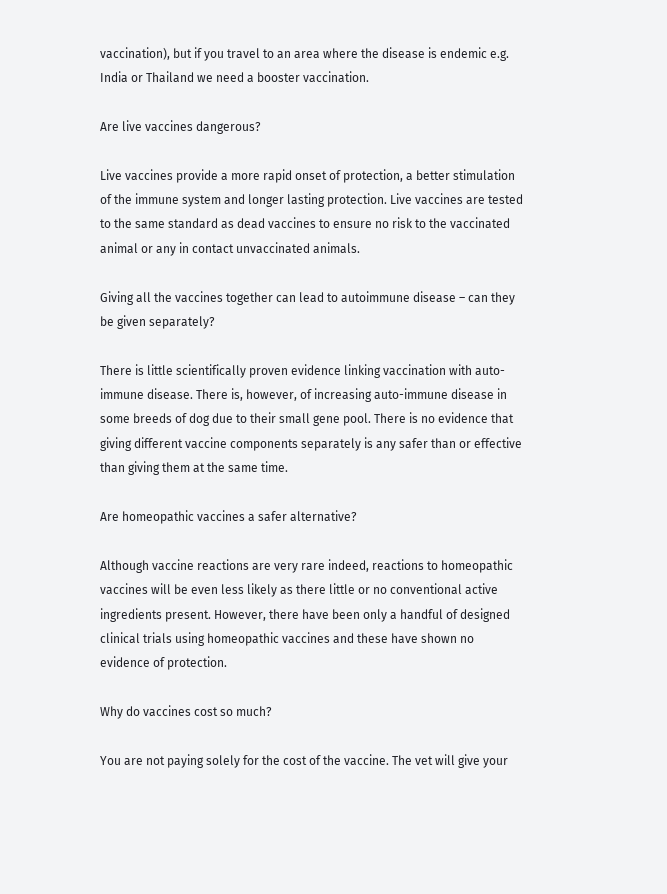vaccination), but if you travel to an area where the disease is endemic e.g. India or Thailand we need a booster vaccination.

Are live vaccines dangerous?

Live vaccines provide a more rapid onset of protection, a better stimulation of the immune system and longer lasting protection. Live vaccines are tested to the same standard as dead vaccines to ensure no risk to the vaccinated animal or any in contact unvaccinated animals.

Giving all the vaccines together can lead to autoimmune disease – can they be given separately?

There is little scientifically proven evidence linking vaccination with auto-immune disease. There is, however, of increasing auto-immune disease in some breeds of dog due to their small gene pool. There is no evidence that giving different vaccine components separately is any safer than or effective than giving them at the same time.

Are homeopathic vaccines a safer alternative?

Although vaccine reactions are very rare indeed, reactions to homeopathic vaccines will be even less likely as there little or no conventional active ingredients present. However, there have been only a handful of designed clinical trials using homeopathic vaccines and these have shown no evidence of protection.

Why do vaccines cost so much?

You are not paying solely for the cost of the vaccine. The vet will give your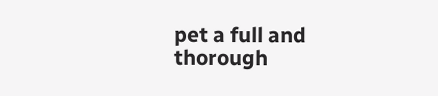pet a full and thorough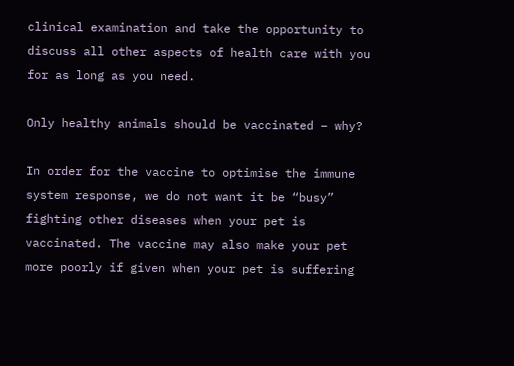clinical examination and take the opportunity to discuss all other aspects of health care with you for as long as you need.

Only healthy animals should be vaccinated – why?

In order for the vaccine to optimise the immune system response, we do not want it be “busy” fighting other diseases when your pet is vaccinated. The vaccine may also make your pet more poorly if given when your pet is suffering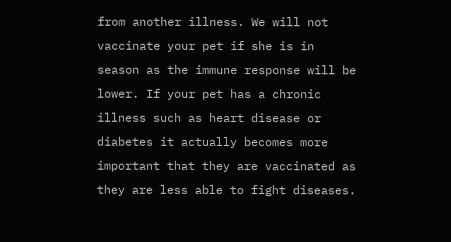from another illness. We will not vaccinate your pet if she is in season as the immune response will be lower. If your pet has a chronic illness such as heart disease or diabetes it actually becomes more important that they are vaccinated as they are less able to fight diseases.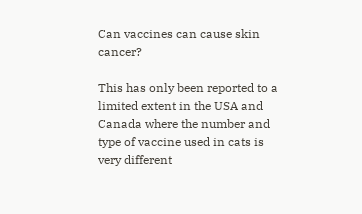Can vaccines can cause skin cancer?

This has only been reported to a limited extent in the USA and Canada where the number and type of vaccine used in cats is very different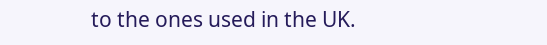to the ones used in the UK.